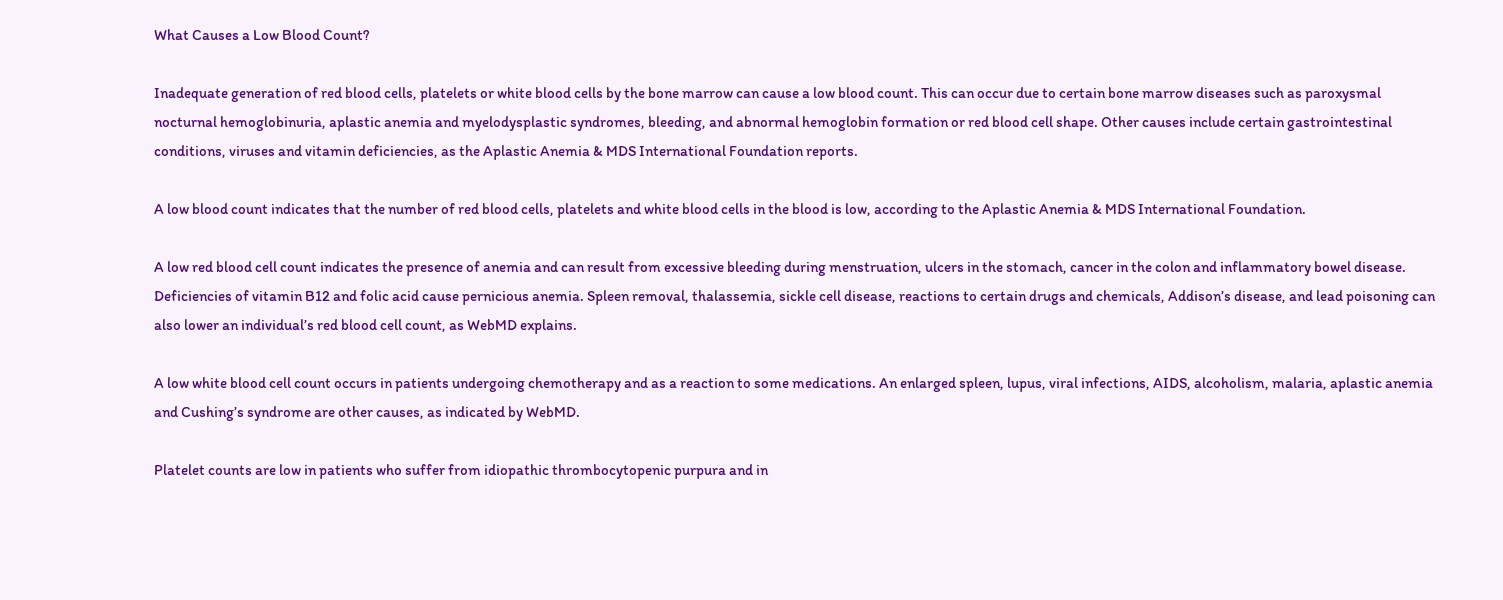What Causes a Low Blood Count?

Inadequate generation of red blood cells, platelets or white blood cells by the bone marrow can cause a low blood count. This can occur due to certain bone marrow diseases such as paroxysmal nocturnal hemoglobinuria, aplastic anemia and myelodysplastic syndromes, bleeding, and abnormal hemoglobin formation or red blood cell shape. Other causes include certain gastrointestinal conditions, viruses and vitamin deficiencies, as the Aplastic Anemia & MDS International Foundation reports.

A low blood count indicates that the number of red blood cells, platelets and white blood cells in the blood is low, according to the Aplastic Anemia & MDS International Foundation.

A low red blood cell count indicates the presence of anemia and can result from excessive bleeding during menstruation, ulcers in the stomach, cancer in the colon and inflammatory bowel disease. Deficiencies of vitamin B12 and folic acid cause pernicious anemia. Spleen removal, thalassemia, sickle cell disease, reactions to certain drugs and chemicals, Addison’s disease, and lead poisoning can also lower an individual’s red blood cell count, as WebMD explains.

A low white blood cell count occurs in patients undergoing chemotherapy and as a reaction to some medications. An enlarged spleen, lupus, viral infections, AIDS, alcoholism, malaria, aplastic anemia and Cushing’s syndrome are other causes, as indicated by WebMD.

Platelet counts are low in patients who suffer from idiopathic thrombocytopenic purpura and in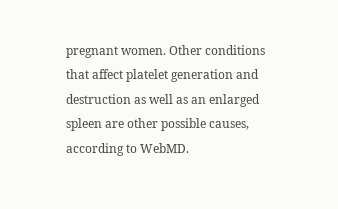pregnant women. Other conditions that affect platelet generation and destruction as well as an enlarged spleen are other possible causes, according to WebMD.